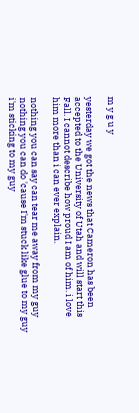m y g u y

yesterday we got the news that Cameron has been accepted to the University of Utah and will start this Fall. I cannot describe how proud I am of him. i love him more than i can ever explain.

nothing you can say can tear me away from my guy
nothing you can do 'cause I'm stuck like glue to my guy
i'm sticking to my guy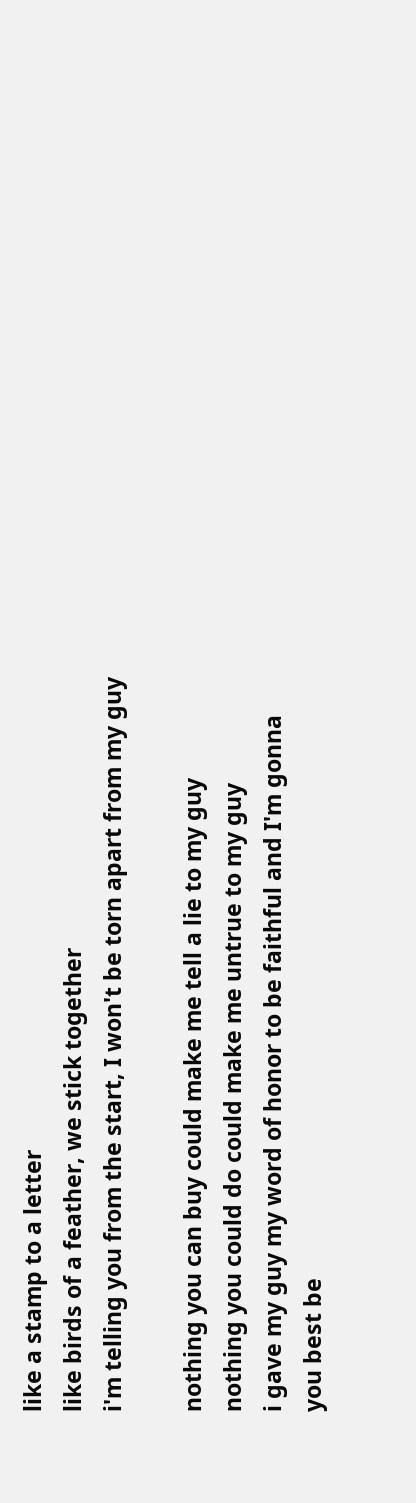like a stamp to a letter
like birds of a feather, we stick together
i'm telling you from the start, I won't be torn apart from my guy

nothing you can buy could make me tell a lie to my guy
nothing you could do could make me untrue to my guy
i gave my guy my word of honor to be faithful and I'm gonna
you best be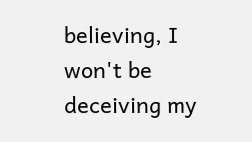believing, I won't be deceiving my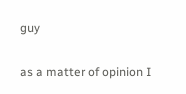guy

as a matter of opinion I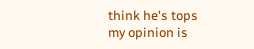think he's tops
my opinion is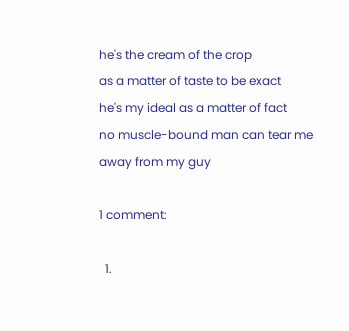he's the cream of the crop
as a matter of taste to be exact
he's my ideal as a matter of fact
no muscle-bound man can tear me away from my guy

1 comment:

  1.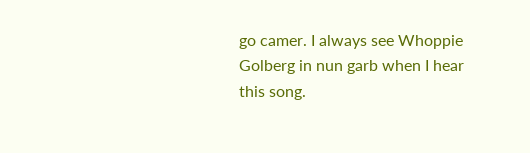go camer. I always see Whoppie Golberg in nun garb when I hear this song.